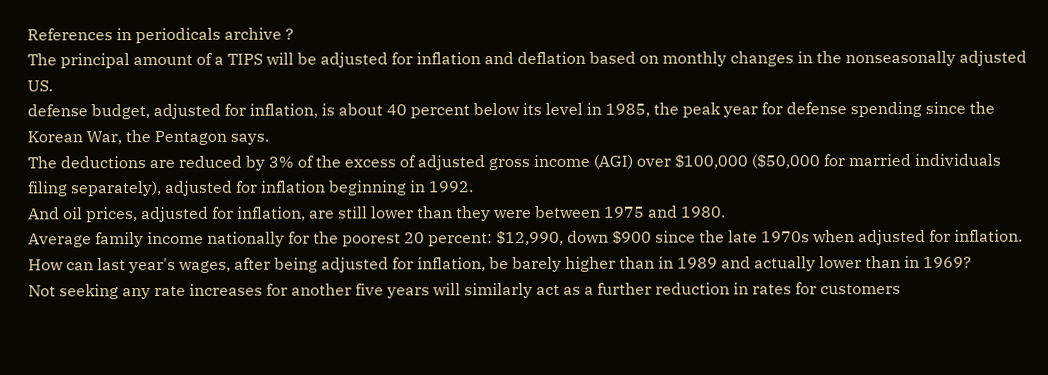References in periodicals archive ?
The principal amount of a TIPS will be adjusted for inflation and deflation based on monthly changes in the nonseasonally adjusted US.
defense budget, adjusted for inflation, is about 40 percent below its level in 1985, the peak year for defense spending since the Korean War, the Pentagon says.
The deductions are reduced by 3% of the excess of adjusted gross income (AGI) over $100,000 ($50,000 for married individuals filing separately), adjusted for inflation beginning in 1992.
And oil prices, adjusted for inflation, are still lower than they were between 1975 and 1980.
Average family income nationally for the poorest 20 percent: $12,990, down $900 since the late 1970s when adjusted for inflation.
How can last year's wages, after being adjusted for inflation, be barely higher than in 1989 and actually lower than in 1969?
Not seeking any rate increases for another five years will similarly act as a further reduction in rates for customers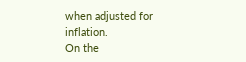when adjusted for inflation.
On the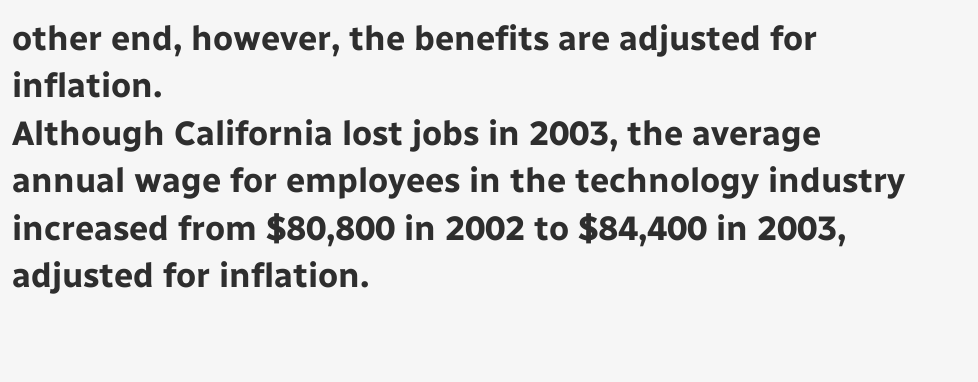other end, however, the benefits are adjusted for inflation.
Although California lost jobs in 2003, the average annual wage for employees in the technology industry increased from $80,800 in 2002 to $84,400 in 2003, adjusted for inflation.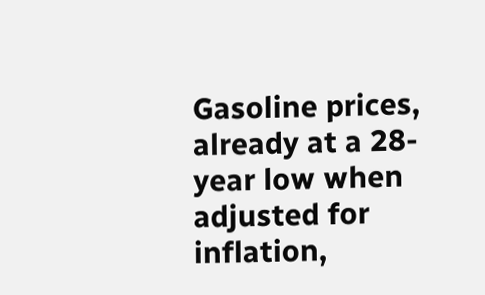Gasoline prices, already at a 28-year low when adjusted for inflation,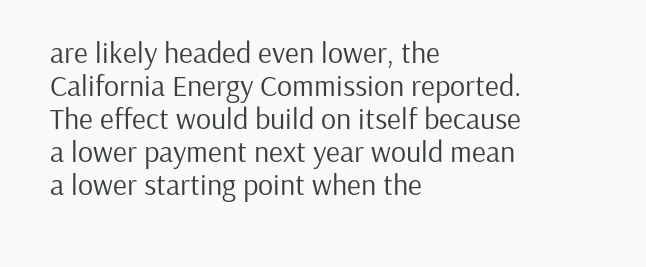are likely headed even lower, the California Energy Commission reported.
The effect would build on itself because a lower payment next year would mean a lower starting point when the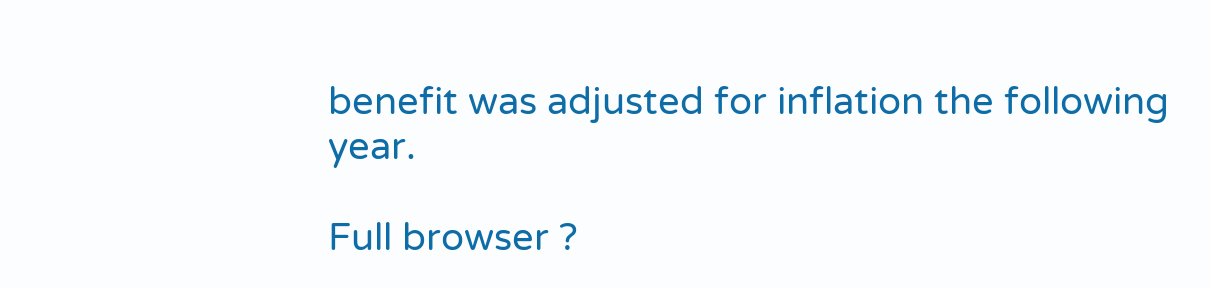benefit was adjusted for inflation the following year.

Full browser ?